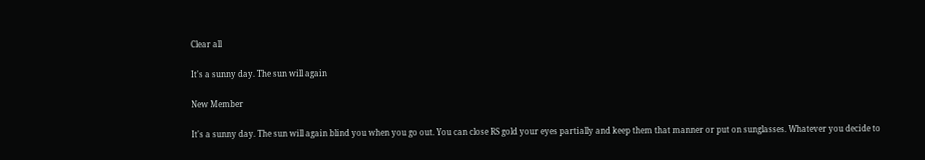Clear all

It's a sunny day. The sun will again

New Member

It's a sunny day. The sun will again blind you when you go out. You can close RS gold your eyes partially and keep them that manner or put on sunglasses. Whatever you decide to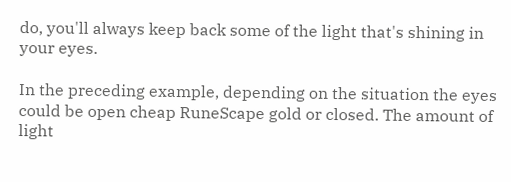do, you'll always keep back some of the light that's shining in your eyes.

In the preceding example, depending on the situation the eyes could be open cheap RuneScape gold or closed. The amount of light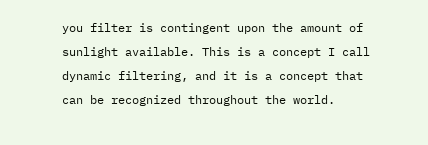you filter is contingent upon the amount of sunlight available. This is a concept I call dynamic filtering, and it is a concept that can be recognized throughout the world.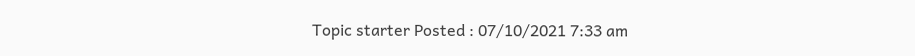Topic starter Posted : 07/10/2021 7:33 am